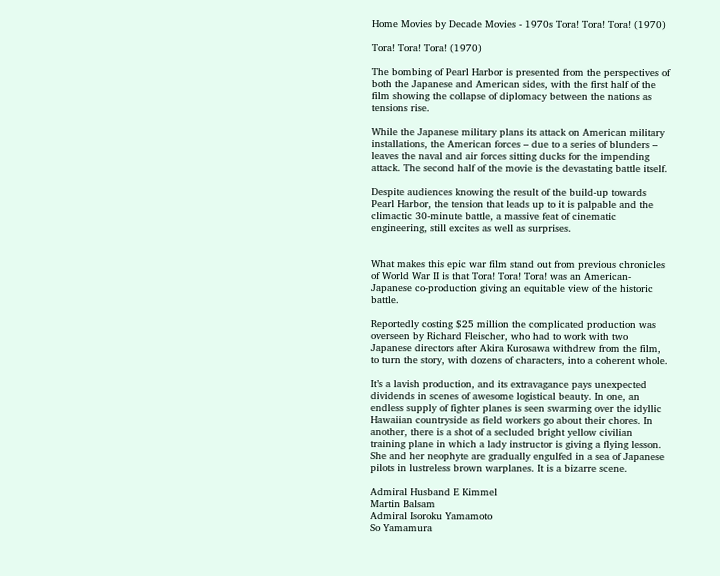Home Movies by Decade Movies - 1970s Tora! Tora! Tora! (1970)

Tora! Tora! Tora! (1970)

The bombing of Pearl Harbor is presented from the perspectives of both the Japanese and American sides, with the first half of the film showing the collapse of diplomacy between the nations as tensions rise.

While the Japanese military plans its attack on American military installations, the American forces – due to a series of blunders – leaves the naval and air forces sitting ducks for the impending attack. The second half of the movie is the devastating battle itself.

Despite audiences knowing the result of the build-up towards Pearl Harbor, the tension that leads up to it is palpable and the climactic 30-minute battle, a massive feat of cinematic engineering, still excites as well as surprises.


What makes this epic war film stand out from previous chronicles of World War II is that Tora! Tora! Tora! was an American-Japanese co-production giving an equitable view of the historic battle.

Reportedly costing $25 million the complicated production was overseen by Richard Fleischer, who had to work with two Japanese directors after Akira Kurosawa withdrew from the film, to turn the story, with dozens of characters, into a coherent whole.

It’s a lavish production, and its extravagance pays unexpected dividends in scenes of awesome logistical beauty. In one, an endless supply of fighter planes is seen swarming over the idyllic Hawaiian countryside as field workers go about their chores. In another, there is a shot of a secluded bright yellow civilian training plane in which a lady instructor is giving a flying lesson. She and her neophyte are gradually engulfed in a sea of Japanese pilots in lustreless brown warplanes. It is a bizarre scene.

Admiral Husband E Kimmel
Martin Balsam
Admiral Isoroku Yamamoto
So Yamamura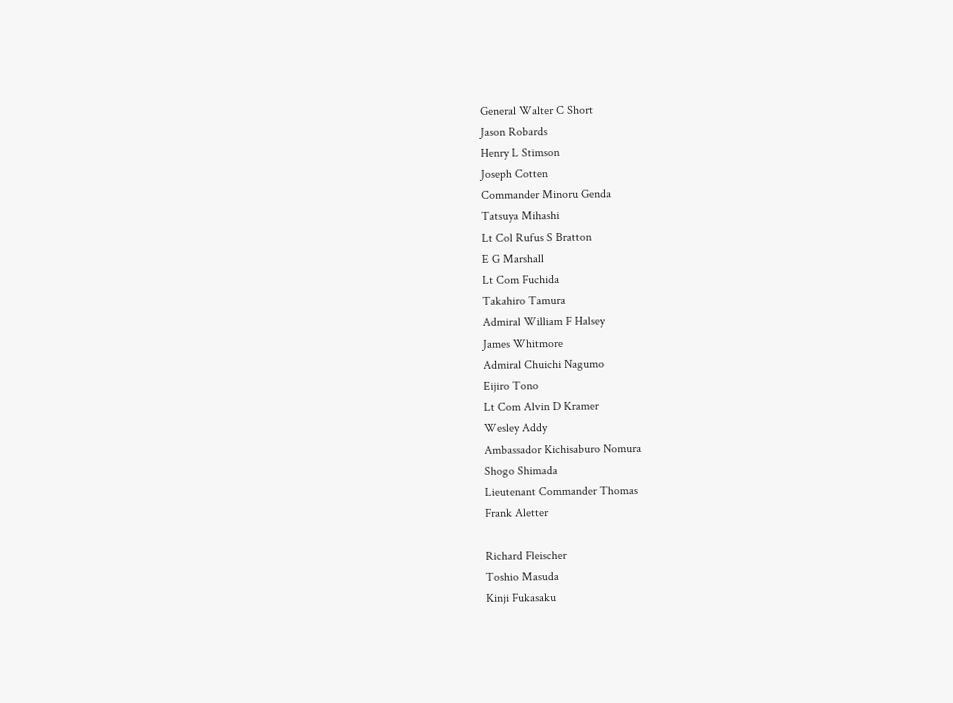General Walter C Short
Jason Robards
Henry L Stimson
Joseph Cotten
Commander Minoru Genda
Tatsuya Mihashi
Lt Col Rufus S Bratton
E G Marshall
Lt Com Fuchida
Takahiro Tamura
Admiral William F Halsey
James Whitmore
Admiral Chuichi Nagumo
Eijiro Tono
Lt Com Alvin D Kramer
Wesley Addy
Ambassador Kichisaburo Nomura
Shogo Shimada
Lieutenant Commander Thomas
Frank Aletter

Richard Fleischer
Toshio Masuda
Kinji Fukasaku